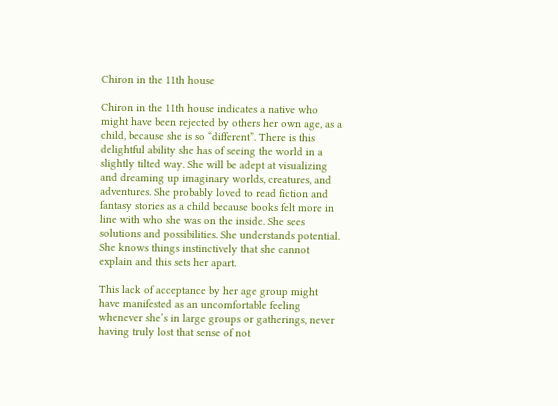Chiron in the 11th house

Chiron in the 11th house indicates a native who might have been rejected by others her own age, as a child, because she is so “different”. There is this delightful ability she has of seeing the world in a slightly tilted way. She will be adept at visualizing and dreaming up imaginary worlds, creatures, and adventures. She probably loved to read fiction and fantasy stories as a child because books felt more in line with who she was on the inside. She sees solutions and possibilities. She understands potential. She knows things instinctively that she cannot explain and this sets her apart.

This lack of acceptance by her age group might have manifested as an uncomfortable feeling whenever she’s in large groups or gatherings, never having truly lost that sense of not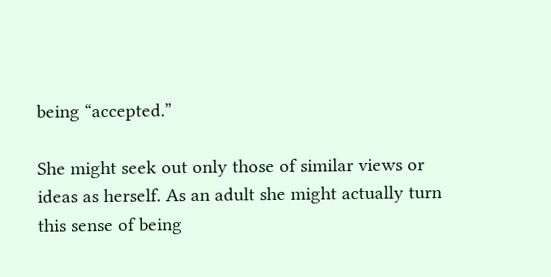being “accepted.”

She might seek out only those of similar views or ideas as herself. As an adult she might actually turn this sense of being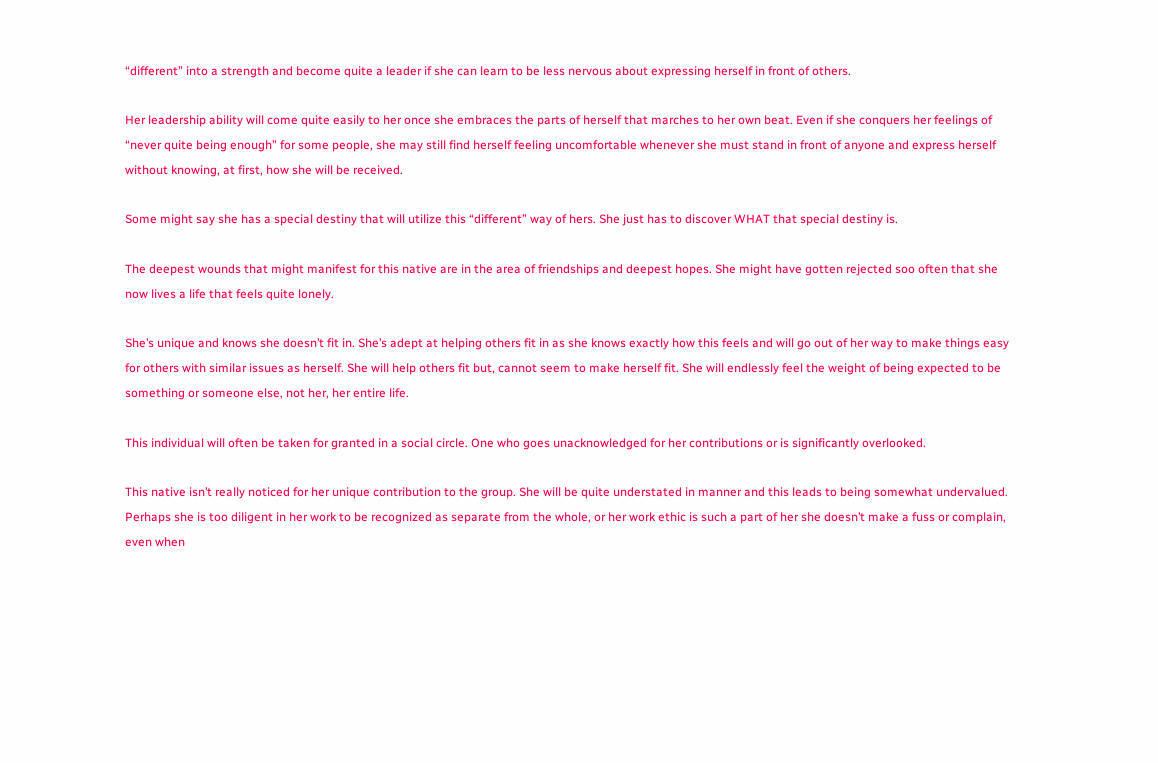“different” into a strength and become quite a leader if she can learn to be less nervous about expressing herself in front of others.

Her leadership ability will come quite easily to her once she embraces the parts of herself that marches to her own beat. Even if she conquers her feelings of “never quite being enough” for some people, she may still find herself feeling uncomfortable whenever she must stand in front of anyone and express herself without knowing, at first, how she will be received.

Some might say she has a special destiny that will utilize this “different” way of hers. She just has to discover WHAT that special destiny is.

The deepest wounds that might manifest for this native are in the area of friendships and deepest hopes. She might have gotten rejected soo often that she now lives a life that feels quite lonely.

She’s unique and knows she doesn’t fit in. She’s adept at helping others fit in as she knows exactly how this feels and will go out of her way to make things easy for others with similar issues as herself. She will help others fit but, cannot seem to make herself fit. She will endlessly feel the weight of being expected to be something or someone else, not her, her entire life.

This individual will often be taken for granted in a social circle. One who goes unacknowledged for her contributions or is significantly overlooked.

This native isn’t really noticed for her unique contribution to the group. She will be quite understated in manner and this leads to being somewhat undervalued. Perhaps she is too diligent in her work to be recognized as separate from the whole, or her work ethic is such a part of her she doesn’t make a fuss or complain, even when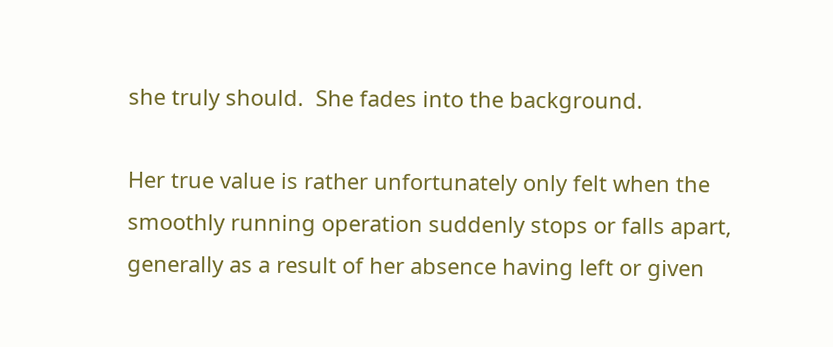she truly should.  She fades into the background.

Her true value is rather unfortunately only felt when the smoothly running operation suddenly stops or falls apart, generally as a result of her absence having left or given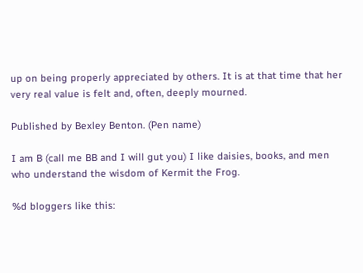up on being properly appreciated by others. It is at that time that her very real value is felt and, often, deeply mourned.

Published by Bexley Benton. (Pen name)

I am B (call me BB and I will gut you) I like daisies, books, and men who understand the wisdom of Kermit the Frog.

%d bloggers like this: